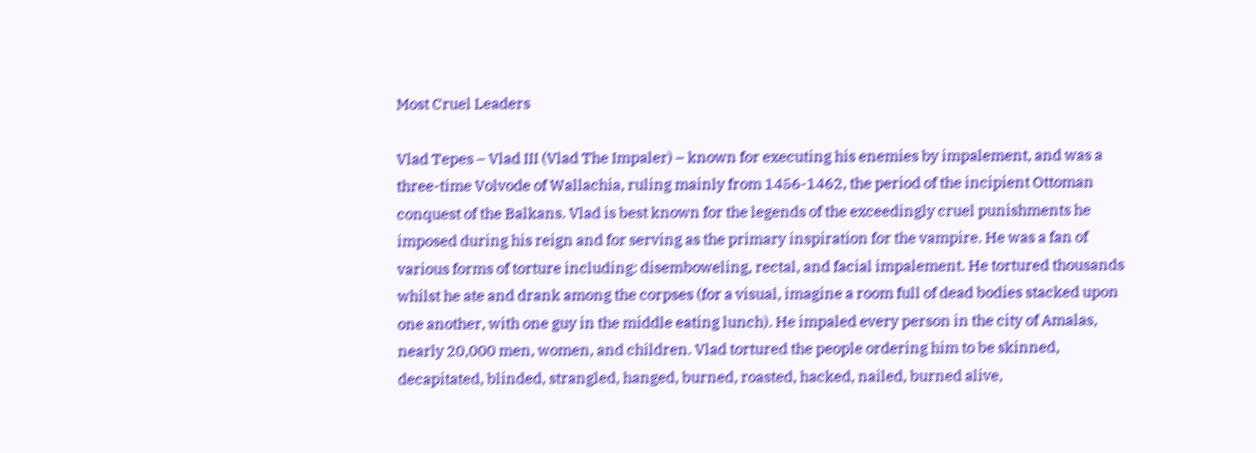Most Cruel Leaders

Vlad Tepes – Vlad III (Vlad The Impaler) – known for executing his enemies by impalement, and was a three-time Volvode of Wallachia, ruling mainly from 1456-1462, the period of the incipient Ottoman conquest of the Balkans. Vlad is best known for the legends of the exceedingly cruel punishments he imposed during his reign and for serving as the primary inspiration for the vampire. He was a fan of various forms of torture including: disemboweling, rectal, and facial impalement. He tortured thousands whilst he ate and drank among the corpses (for a visual, imagine a room full of dead bodies stacked upon one another, with one guy in the middle eating lunch). He impaled every person in the city of Amalas, nearly 20,000 men, women, and children. Vlad tortured the people ordering him to be skinned, decapitated, blinded, strangled, hanged, burned, roasted, hacked, nailed, burned alive,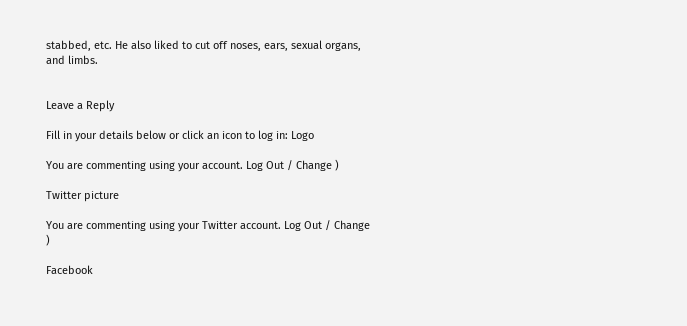stabbed, etc. He also liked to cut off noses, ears, sexual organs, and limbs.


Leave a Reply

Fill in your details below or click an icon to log in: Logo

You are commenting using your account. Log Out / Change )

Twitter picture

You are commenting using your Twitter account. Log Out / Change )

Facebook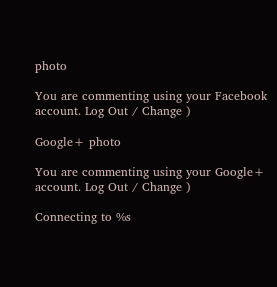photo

You are commenting using your Facebook account. Log Out / Change )

Google+ photo

You are commenting using your Google+ account. Log Out / Change )

Connecting to %s